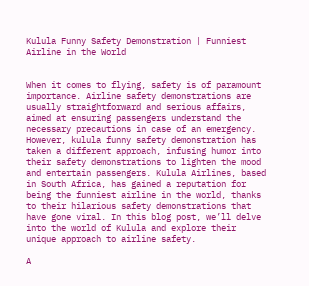Kulula Funny Safety Demonstration | Funniest Airline in the World


When it comes to flying, safety is of paramount importance. Airline safety demonstrations are usually straightforward and serious affairs, aimed at ensuring passengers understand the necessary precautions in case of an emergency. However, kulula funny safety demonstration has taken a different approach, infusing humor into their safety demonstrations to lighten the mood and entertain passengers. Kulula Airlines, based in South Africa, has gained a reputation for being the funniest airline in the world, thanks to their hilarious safety demonstrations that have gone viral. In this blog post, we’ll delve into the world of Kulula and explore their unique approach to airline safety.

A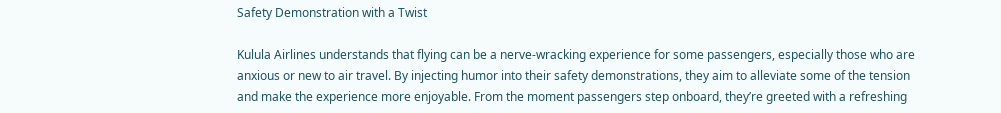Safety Demonstration with a Twist

Kulula Airlines understands that flying can be a nerve-wracking experience for some passengers, especially those who are anxious or new to air travel. By injecting humor into their safety demonstrations, they aim to alleviate some of the tension and make the experience more enjoyable. From the moment passengers step onboard, they’re greeted with a refreshing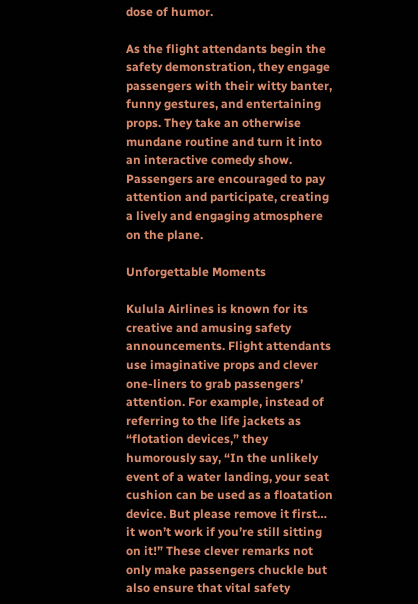dose of humor.

As the flight attendants begin the safety demonstration, they engage passengers with their witty banter, funny gestures, and entertaining props. They take an otherwise mundane routine and turn it into an interactive comedy show. Passengers are encouraged to pay attention and participate, creating a lively and engaging atmosphere on the plane.

Unforgettable Moments

Kulula Airlines is known for its creative and amusing safety announcements. Flight attendants use imaginative props and clever one-liners to grab passengers’ attention. For example, instead of referring to the life jackets as “flotation devices,” they humorously say, “In the unlikely event of a water landing, your seat cushion can be used as a floatation device. But please remove it first… it won’t work if you’re still sitting on it!” These clever remarks not only make passengers chuckle but also ensure that vital safety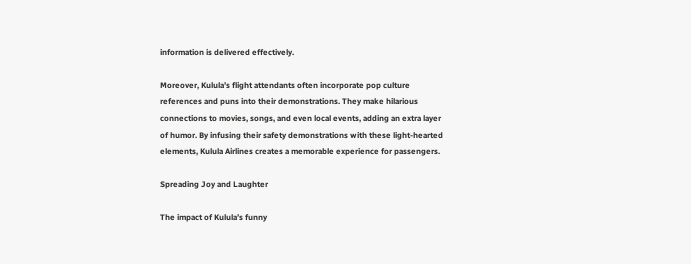information is delivered effectively.

Moreover, Kulula’s flight attendants often incorporate pop culture references and puns into their demonstrations. They make hilarious connections to movies, songs, and even local events, adding an extra layer of humor. By infusing their safety demonstrations with these light-hearted elements, Kulula Airlines creates a memorable experience for passengers.

Spreading Joy and Laughter

The impact of Kulula’s funny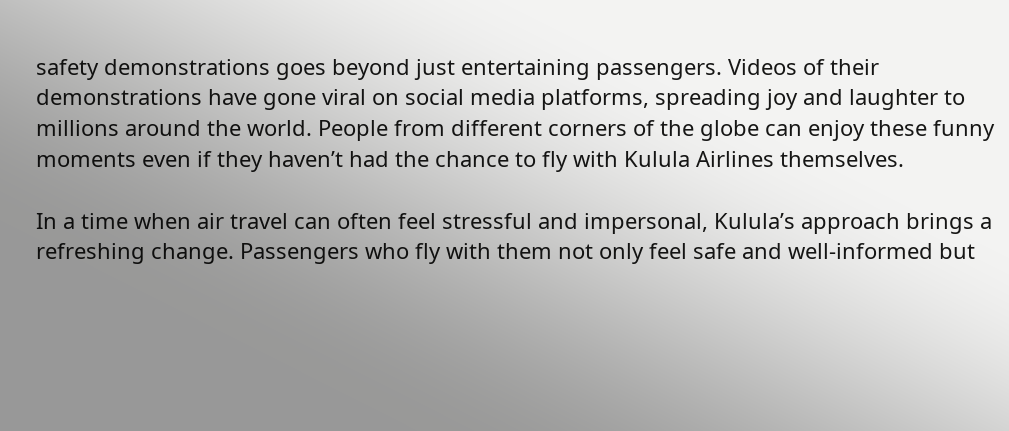safety demonstrations goes beyond just entertaining passengers. Videos of their demonstrations have gone viral on social media platforms, spreading joy and laughter to millions around the world. People from different corners of the globe can enjoy these funny moments even if they haven’t had the chance to fly with Kulula Airlines themselves.

In a time when air travel can often feel stressful and impersonal, Kulula’s approach brings a refreshing change. Passengers who fly with them not only feel safe and well-informed but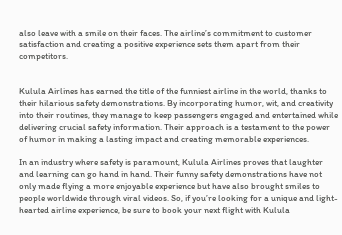also leave with a smile on their faces. The airline’s commitment to customer satisfaction and creating a positive experience sets them apart from their competitors.


Kulula Airlines has earned the title of the funniest airline in the world, thanks to their hilarious safety demonstrations. By incorporating humor, wit, and creativity into their routines, they manage to keep passengers engaged and entertained while delivering crucial safety information. Their approach is a testament to the power of humor in making a lasting impact and creating memorable experiences.

In an industry where safety is paramount, Kulula Airlines proves that laughter and learning can go hand in hand. Their funny safety demonstrations have not only made flying a more enjoyable experience but have also brought smiles to people worldwide through viral videos. So, if you’re looking for a unique and light-hearted airline experience, be sure to book your next flight with Kulula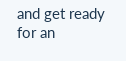and get ready for an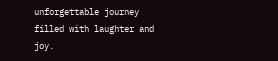unforgettable journey filled with laughter and joy.